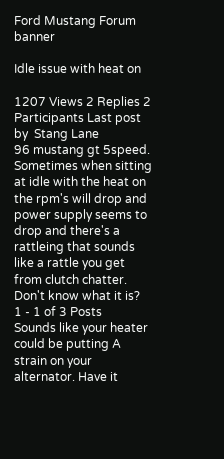Ford Mustang Forum banner

Idle issue with heat on

1207 Views 2 Replies 2 Participants Last post by  Stang Lane
96 mustang gt 5speed. Sometimes when sitting at idle with the heat on the rpm's will drop and power supply seems to drop and there's a rattleing that sounds like a rattle you get from clutch chatter. Don't know what it is?
1 - 1 of 3 Posts
Sounds like your heater could be putting A strain on your alternator. Have it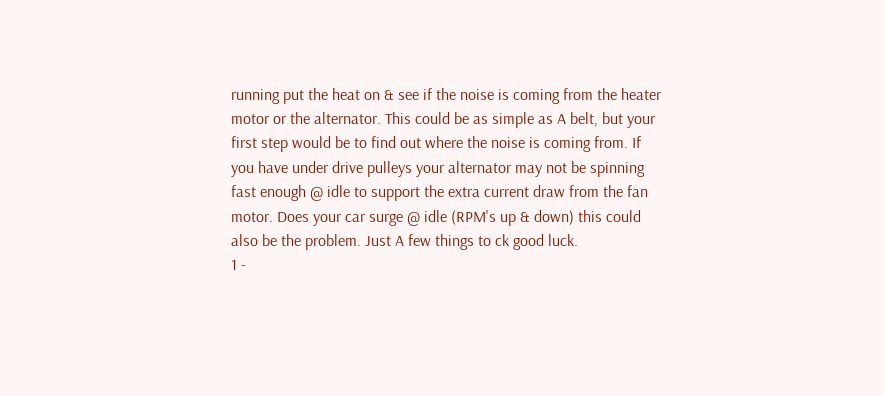running put the heat on & see if the noise is coming from the heater motor or the alternator. This could be as simple as A belt, but your first step would be to find out where the noise is coming from. If you have under drive pulleys your alternator may not be spinning fast enough @ idle to support the extra current draw from the fan motor. Does your car surge @ idle (RPM's up & down) this could also be the problem. Just A few things to ck good luck.
1 -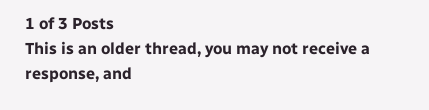1 of 3 Posts
This is an older thread, you may not receive a response, and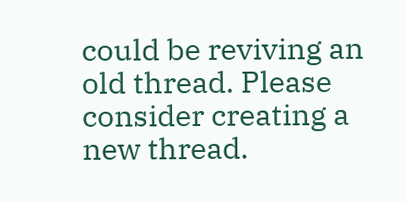could be reviving an old thread. Please consider creating a new thread.